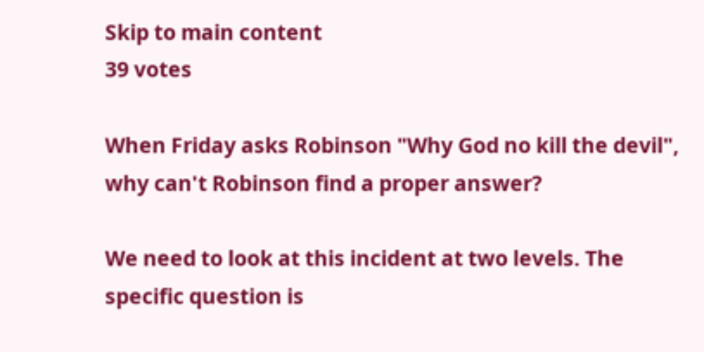Skip to main content
39 votes

When Friday asks Robinson "Why God no kill the devil", why can't Robinson find a proper answer?

We need to look at this incident at two levels. The specific question is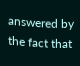answered by the fact that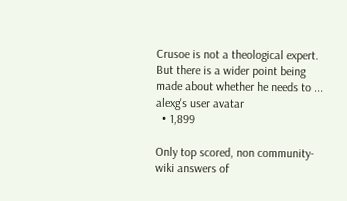Crusoe is not a theological expert. But there is a wider point being made about whether he needs to ...
alexg's user avatar
  • 1,899

Only top scored, non community-wiki answers of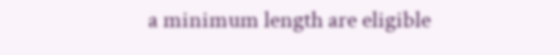a minimum length are eligible